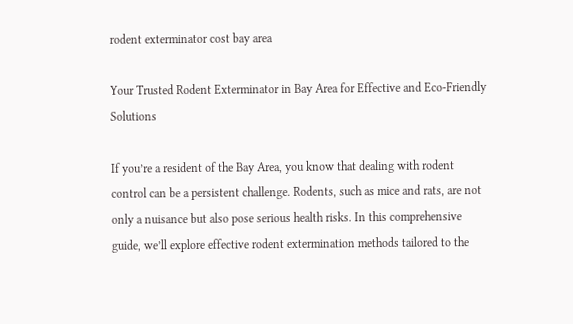rodent exterminator cost bay area

Your Trusted Rodent Exterminator in Bay Area for Effective and Eco-Friendly Solutions

If you’re a resident of the Bay Area, you know that dealing with rodent control can be a persistent challenge. Rodents, such as mice and rats, are not only a nuisance but also pose serious health risks. In this comprehensive guide, we’ll explore effective rodent extermination methods tailored to the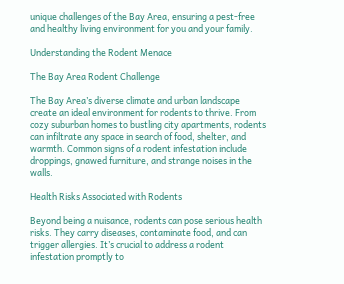unique challenges of the Bay Area, ensuring a pest-free and healthy living environment for you and your family.

Understanding the Rodent Menace

The Bay Area Rodent Challenge

The Bay Area’s diverse climate and urban landscape create an ideal environment for rodents to thrive. From cozy suburban homes to bustling city apartments, rodents can infiltrate any space in search of food, shelter, and warmth. Common signs of a rodent infestation include droppings, gnawed furniture, and strange noises in the walls.

Health Risks Associated with Rodents

Beyond being a nuisance, rodents can pose serious health risks. They carry diseases, contaminate food, and can trigger allergies. It’s crucial to address a rodent infestation promptly to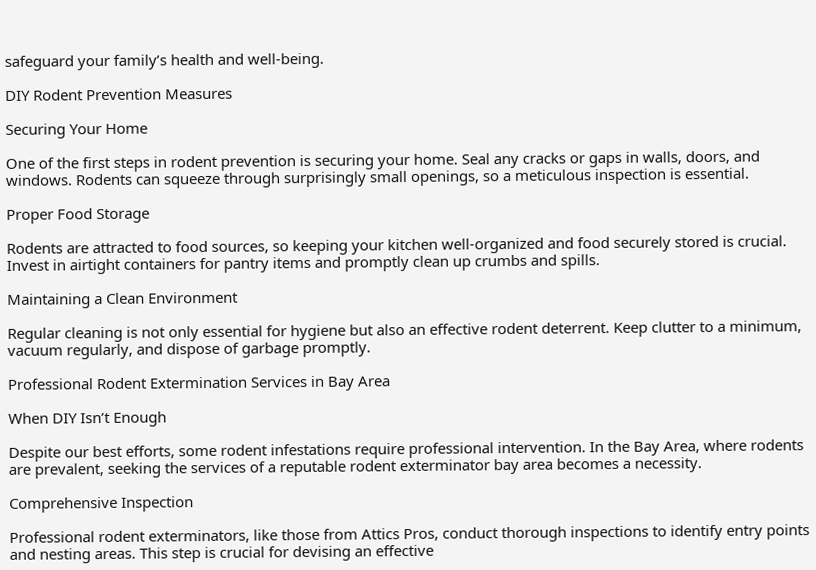safeguard your family’s health and well-being.

DIY Rodent Prevention Measures

Securing Your Home

One of the first steps in rodent prevention is securing your home. Seal any cracks or gaps in walls, doors, and windows. Rodents can squeeze through surprisingly small openings, so a meticulous inspection is essential.

Proper Food Storage

Rodents are attracted to food sources, so keeping your kitchen well-organized and food securely stored is crucial. Invest in airtight containers for pantry items and promptly clean up crumbs and spills.

Maintaining a Clean Environment

Regular cleaning is not only essential for hygiene but also an effective rodent deterrent. Keep clutter to a minimum, vacuum regularly, and dispose of garbage promptly.

Professional Rodent Extermination Services in Bay Area

When DIY Isn’t Enough

Despite our best efforts, some rodent infestations require professional intervention. In the Bay Area, where rodents are prevalent, seeking the services of a reputable rodent exterminator bay area becomes a necessity.

Comprehensive Inspection

Professional rodent exterminators, like those from Attics Pros, conduct thorough inspections to identify entry points and nesting areas. This step is crucial for devising an effective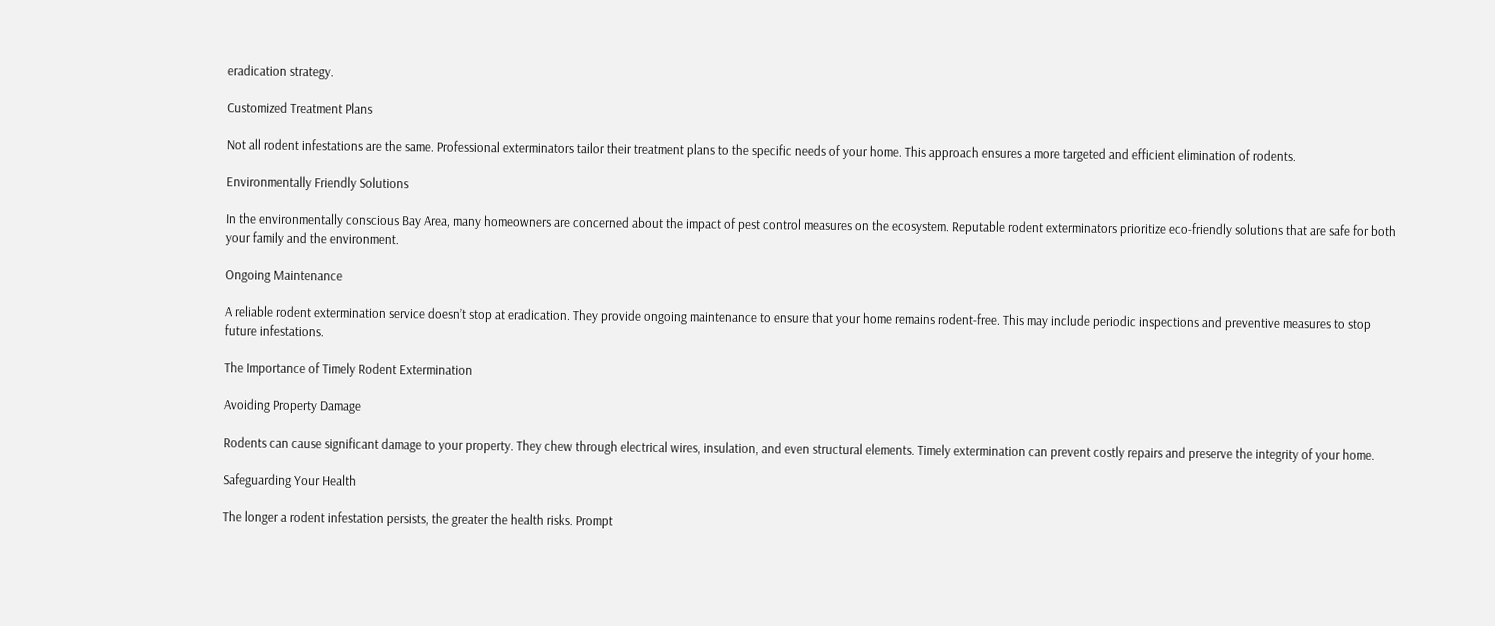eradication strategy.

Customized Treatment Plans

Not all rodent infestations are the same. Professional exterminators tailor their treatment plans to the specific needs of your home. This approach ensures a more targeted and efficient elimination of rodents.

Environmentally Friendly Solutions

In the environmentally conscious Bay Area, many homeowners are concerned about the impact of pest control measures on the ecosystem. Reputable rodent exterminators prioritize eco-friendly solutions that are safe for both your family and the environment.

Ongoing Maintenance

A reliable rodent extermination service doesn’t stop at eradication. They provide ongoing maintenance to ensure that your home remains rodent-free. This may include periodic inspections and preventive measures to stop future infestations.

The Importance of Timely Rodent Extermination

Avoiding Property Damage

Rodents can cause significant damage to your property. They chew through electrical wires, insulation, and even structural elements. Timely extermination can prevent costly repairs and preserve the integrity of your home.

Safeguarding Your Health

The longer a rodent infestation persists, the greater the health risks. Prompt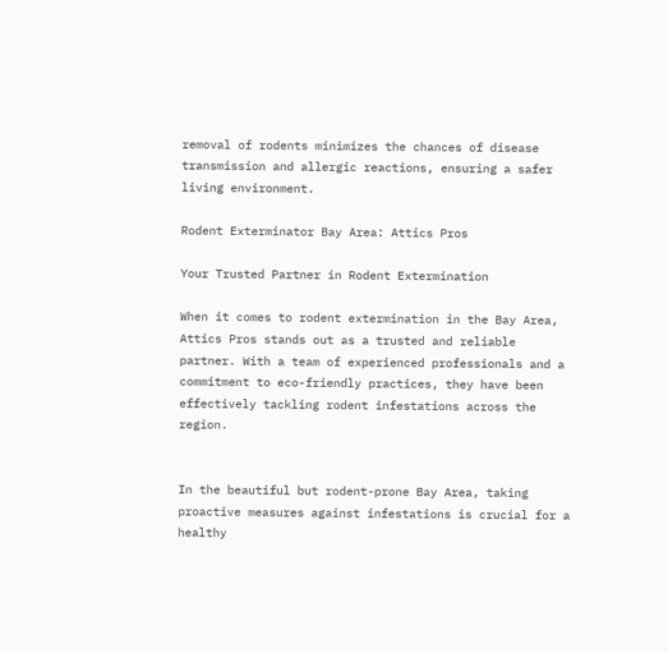removal of rodents minimizes the chances of disease transmission and allergic reactions, ensuring a safer living environment.

Rodent Exterminator Bay Area: Attics Pros

Your Trusted Partner in Rodent Extermination

When it comes to rodent extermination in the Bay Area, Attics Pros stands out as a trusted and reliable partner. With a team of experienced professionals and a commitment to eco-friendly practices, they have been effectively tackling rodent infestations across the region.


In the beautiful but rodent-prone Bay Area, taking proactive measures against infestations is crucial for a healthy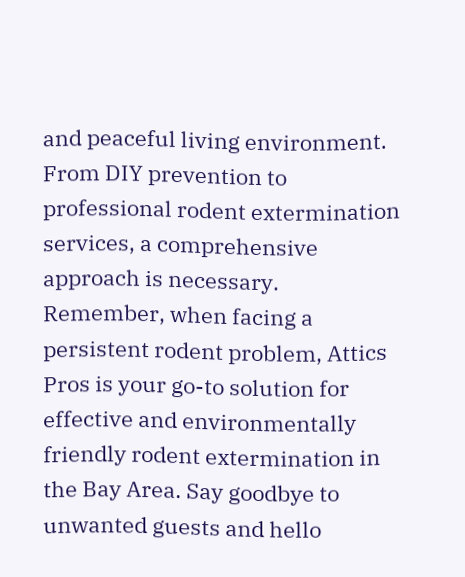and peaceful living environment. From DIY prevention to professional rodent extermination services, a comprehensive approach is necessary. Remember, when facing a persistent rodent problem, Attics Pros is your go-to solution for effective and environmentally friendly rodent extermination in the Bay Area. Say goodbye to unwanted guests and hello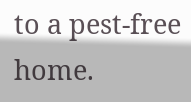to a pest-free home.